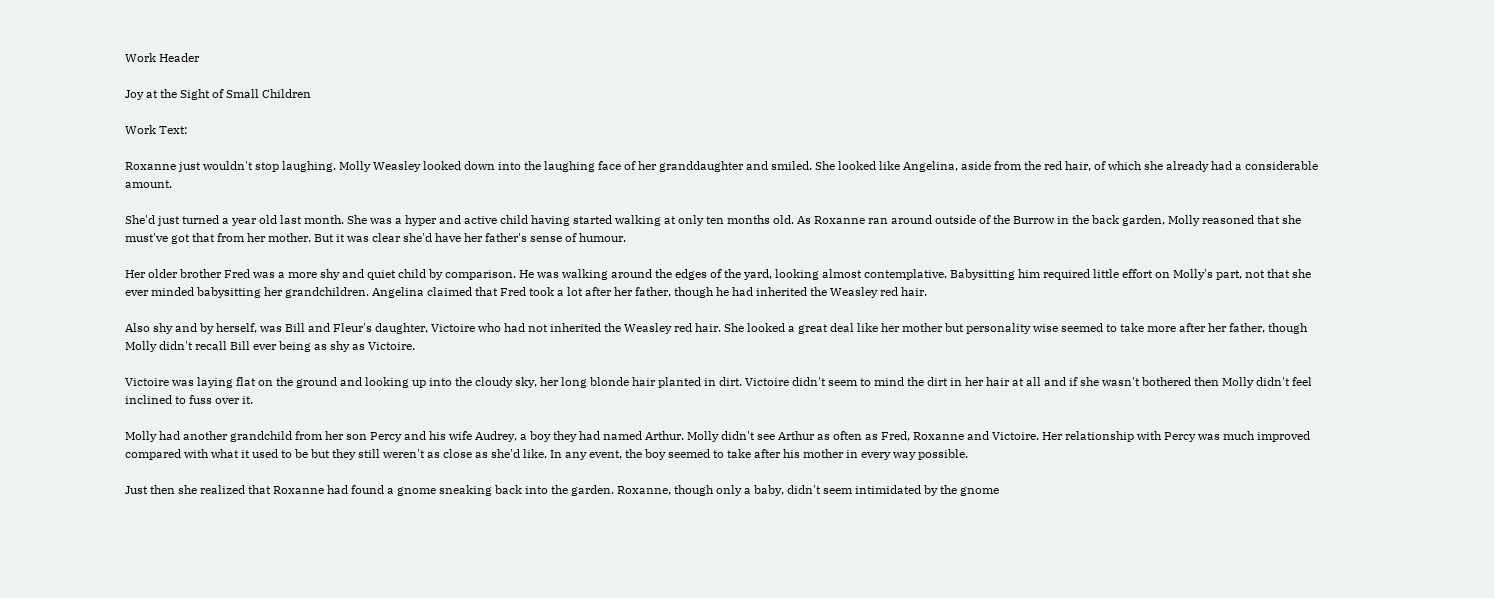Work Header

Joy at the Sight of Small Children

Work Text:

Roxanne just wouldn't stop laughing. Molly Weasley looked down into the laughing face of her granddaughter and smiled. She looked like Angelina, aside from the red hair, of which she already had a considerable amount.

She'd just turned a year old last month. She was a hyper and active child having started walking at only ten months old. As Roxanne ran around outside of the Burrow in the back garden, Molly reasoned that she must've got that from her mother. But it was clear she'd have her father's sense of humour.

Her older brother Fred was a more shy and quiet child by comparison. He was walking around the edges of the yard, looking almost contemplative. Babysitting him required little effort on Molly's part, not that she ever minded babysitting her grandchildren. Angelina claimed that Fred took a lot after her father, though he had inherited the Weasley red hair.

Also shy and by herself, was Bill and Fleur's daughter, Victoire who had not inherited the Weasley red hair. She looked a great deal like her mother but personality wise seemed to take more after her father, though Molly didn't recall Bill ever being as shy as Victoire.

Victoire was laying flat on the ground and looking up into the cloudy sky, her long blonde hair planted in dirt. Victoire didn't seem to mind the dirt in her hair at all and if she wasn't bothered then Molly didn't feel inclined to fuss over it.

Molly had another grandchild from her son Percy and his wife Audrey, a boy they had named Arthur. Molly didn't see Arthur as often as Fred, Roxanne and Victoire. Her relationship with Percy was much improved compared with what it used to be but they still weren't as close as she'd like. In any event, the boy seemed to take after his mother in every way possible.

Just then she realized that Roxanne had found a gnome sneaking back into the garden. Roxanne, though only a baby, didn't seem intimidated by the gnome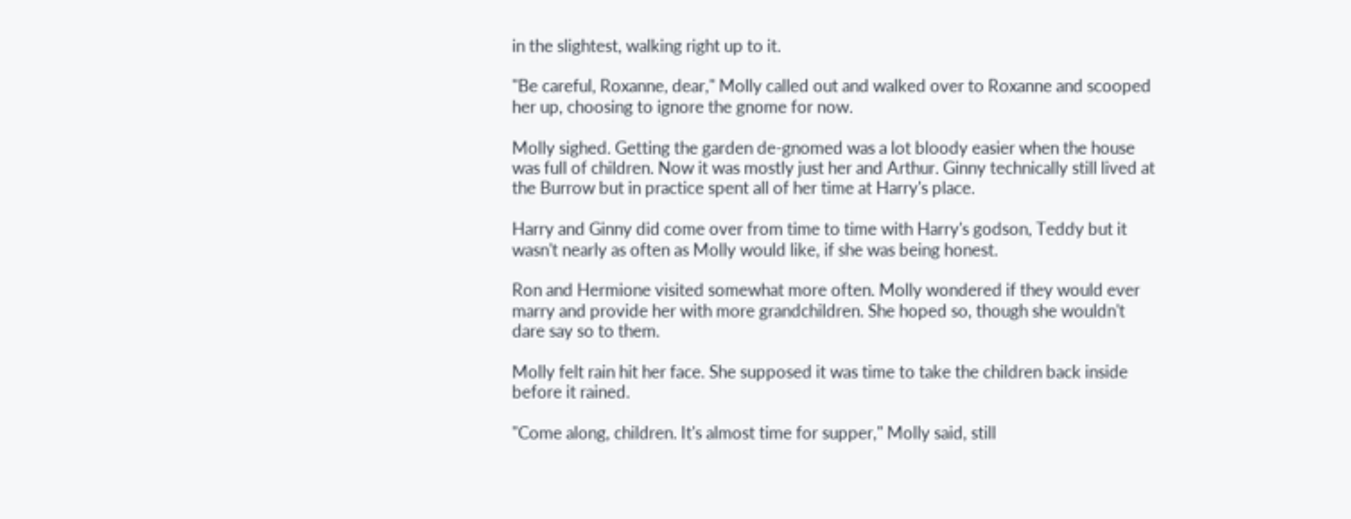in the slightest, walking right up to it.

"Be careful, Roxanne, dear," Molly called out and walked over to Roxanne and scooped her up, choosing to ignore the gnome for now.

Molly sighed. Getting the garden de-gnomed was a lot bloody easier when the house was full of children. Now it was mostly just her and Arthur. Ginny technically still lived at the Burrow but in practice spent all of her time at Harry's place.

Harry and Ginny did come over from time to time with Harry's godson, Teddy but it wasn't nearly as often as Molly would like, if she was being honest.

Ron and Hermione visited somewhat more often. Molly wondered if they would ever marry and provide her with more grandchildren. She hoped so, though she wouldn't dare say so to them.

Molly felt rain hit her face. She supposed it was time to take the children back inside before it rained.

"Come along, children. It's almost time for supper," Molly said, still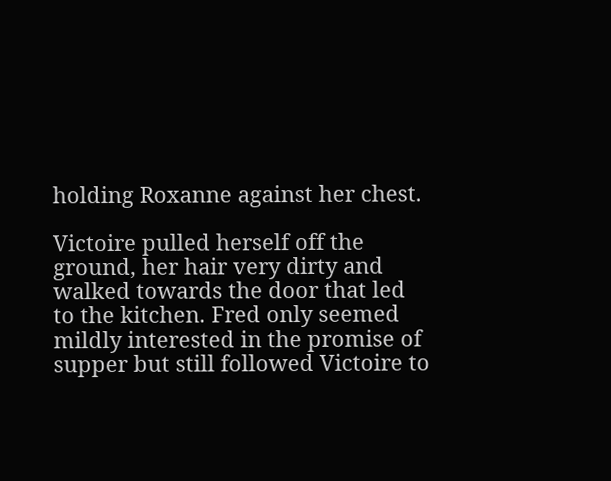holding Roxanne against her chest.

Victoire pulled herself off the ground, her hair very dirty and walked towards the door that led to the kitchen. Fred only seemed mildly interested in the promise of supper but still followed Victoire to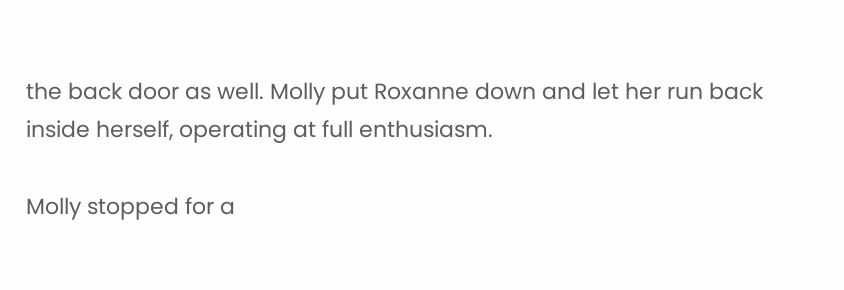the back door as well. Molly put Roxanne down and let her run back inside herself, operating at full enthusiasm.

Molly stopped for a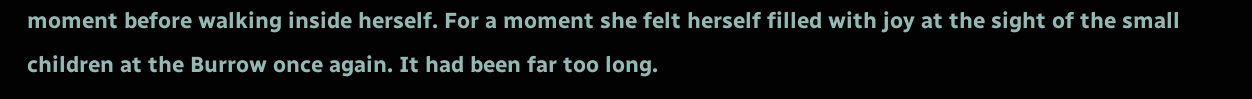moment before walking inside herself. For a moment she felt herself filled with joy at the sight of the small children at the Burrow once again. It had been far too long.